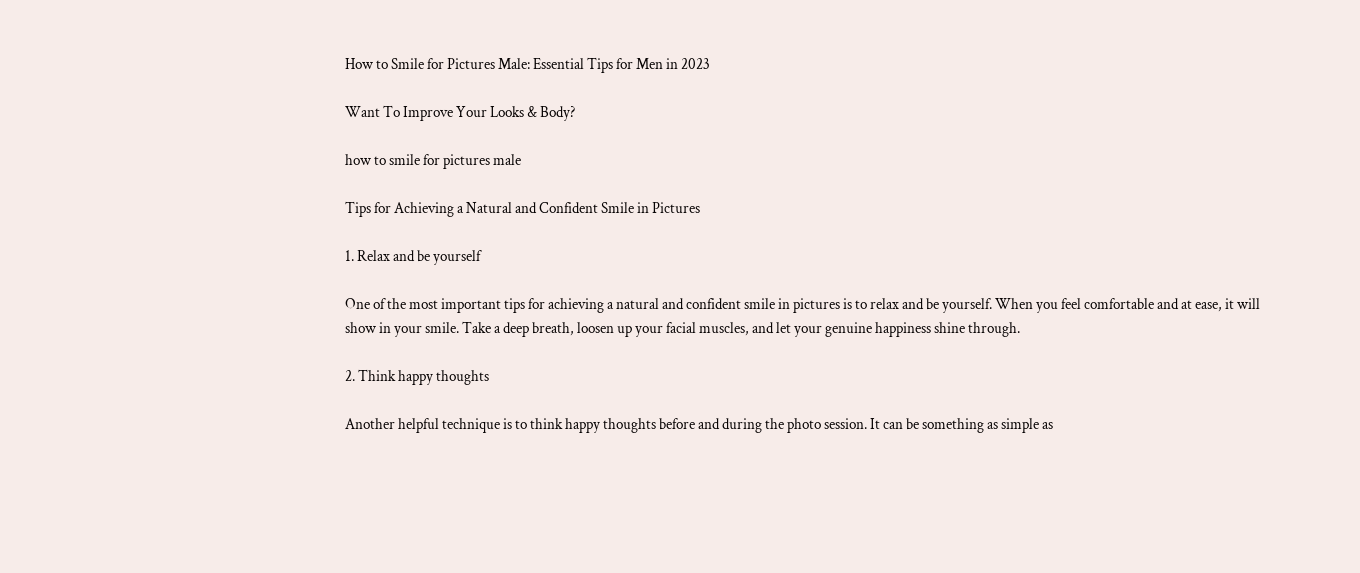How to Smile for Pictures Male: Essential Tips for Men in 2023

Want To Improve Your Looks & Body?

how to smile for pictures male

Tips for Achieving a Natural and Confident Smile in Pictures

1. Relax and be yourself

One of the most important tips for achieving a natural and confident smile in pictures is to relax and be yourself. When you feel comfortable and at ease, it will show in your smile. Take a deep breath, loosen up your facial muscles, and let your genuine happiness shine through.

2. Think happy thoughts

Another helpful technique is to think happy thoughts before and during the photo session. It can be something as simple as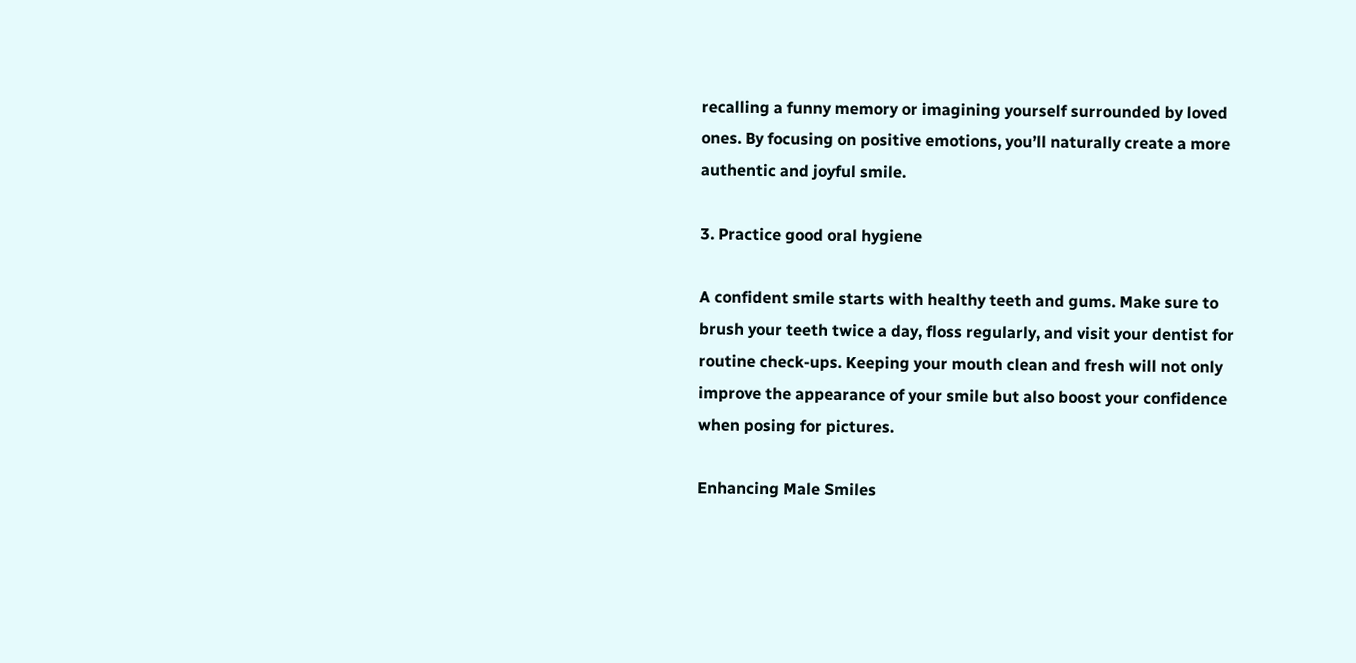recalling a funny memory or imagining yourself surrounded by loved ones. By focusing on positive emotions, you’ll naturally create a more authentic and joyful smile.

3. Practice good oral hygiene

A confident smile starts with healthy teeth and gums. Make sure to brush your teeth twice a day, floss regularly, and visit your dentist for routine check-ups. Keeping your mouth clean and fresh will not only improve the appearance of your smile but also boost your confidence when posing for pictures.

Enhancing Male Smiles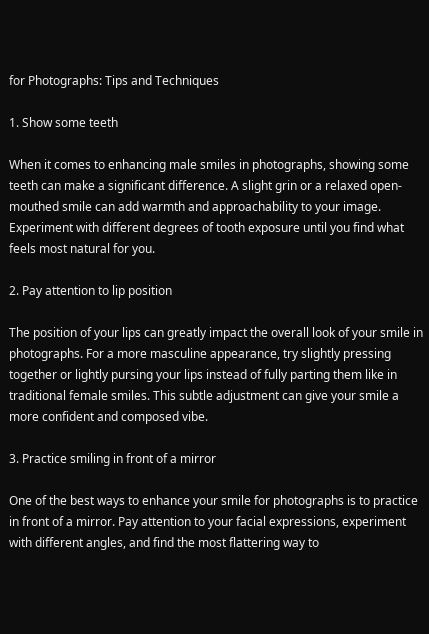for Photographs: Tips and Techniques

1. Show some teeth

When it comes to enhancing male smiles in photographs, showing some teeth can make a significant difference. A slight grin or a relaxed open-mouthed smile can add warmth and approachability to your image. Experiment with different degrees of tooth exposure until you find what feels most natural for you.

2. Pay attention to lip position

The position of your lips can greatly impact the overall look of your smile in photographs. For a more masculine appearance, try slightly pressing together or lightly pursing your lips instead of fully parting them like in traditional female smiles. This subtle adjustment can give your smile a more confident and composed vibe.

3. Practice smiling in front of a mirror

One of the best ways to enhance your smile for photographs is to practice in front of a mirror. Pay attention to your facial expressions, experiment with different angles, and find the most flattering way to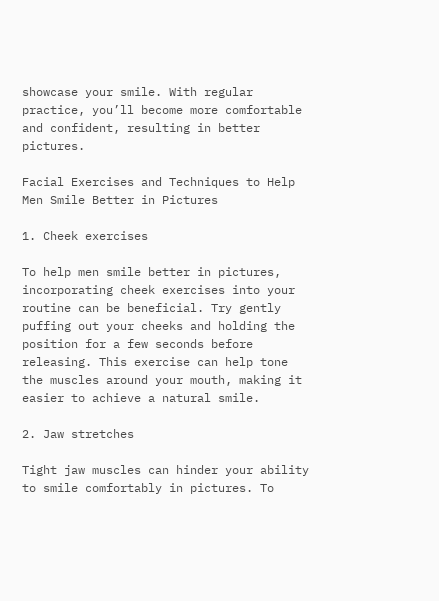showcase your smile. With regular practice, you’ll become more comfortable and confident, resulting in better pictures.

Facial Exercises and Techniques to Help Men Smile Better in Pictures

1. Cheek exercises

To help men smile better in pictures, incorporating cheek exercises into your routine can be beneficial. Try gently puffing out your cheeks and holding the position for a few seconds before releasing. This exercise can help tone the muscles around your mouth, making it easier to achieve a natural smile.

2. Jaw stretches

Tight jaw muscles can hinder your ability to smile comfortably in pictures. To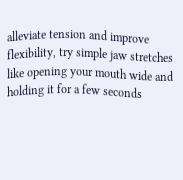alleviate tension and improve flexibility, try simple jaw stretches like opening your mouth wide and holding it for a few seconds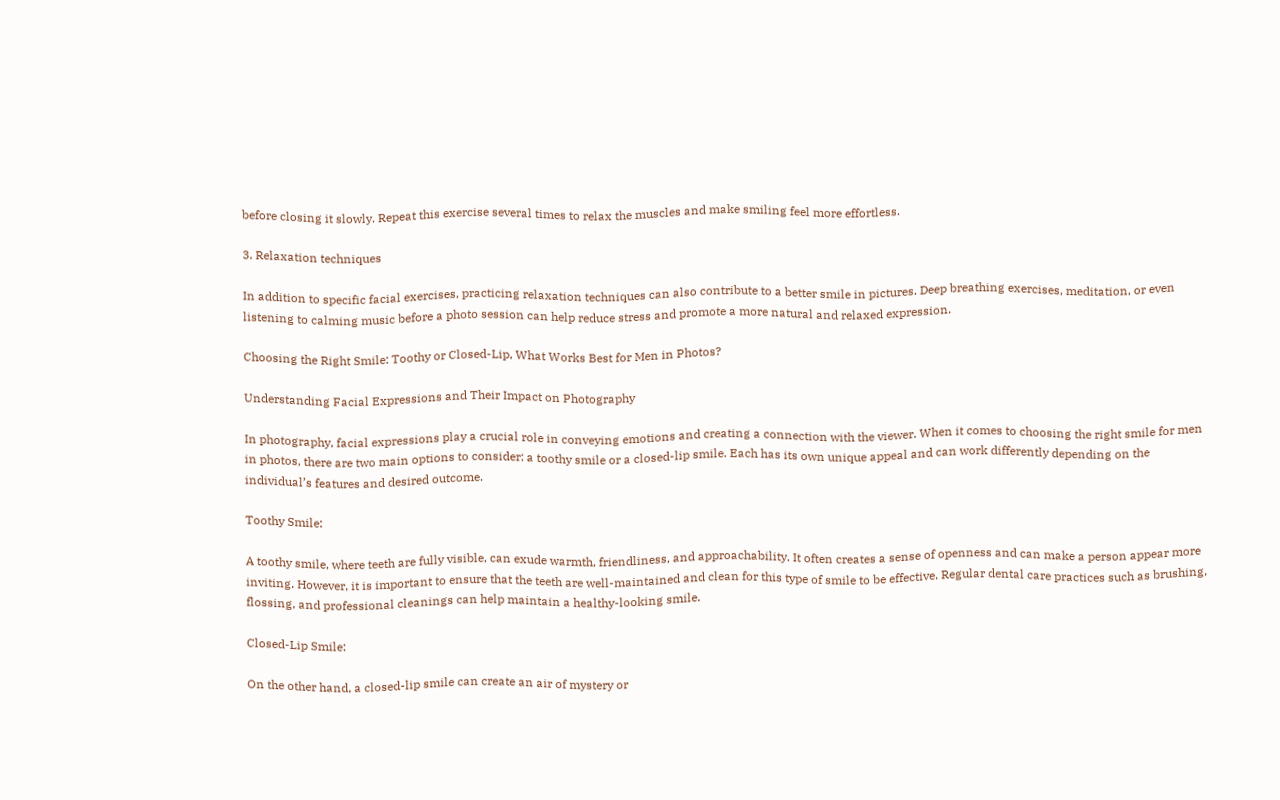before closing it slowly. Repeat this exercise several times to relax the muscles and make smiling feel more effortless.

3. Relaxation techniques

In addition to specific facial exercises, practicing relaxation techniques can also contribute to a better smile in pictures. Deep breathing exercises, meditation, or even listening to calming music before a photo session can help reduce stress and promote a more natural and relaxed expression.

Choosing the Right Smile: Toothy or Closed-Lip, What Works Best for Men in Photos?

Understanding Facial Expressions and Their Impact on Photography

In photography, facial expressions play a crucial role in conveying emotions and creating a connection with the viewer. When it comes to choosing the right smile for men in photos, there are two main options to consider: a toothy smile or a closed-lip smile. Each has its own unique appeal and can work differently depending on the individual’s features and desired outcome.

Toothy Smile:

A toothy smile, where teeth are fully visible, can exude warmth, friendliness, and approachability. It often creates a sense of openness and can make a person appear more inviting. However, it is important to ensure that the teeth are well-maintained and clean for this type of smile to be effective. Regular dental care practices such as brushing, flossing, and professional cleanings can help maintain a healthy-looking smile.

Closed-Lip Smile:

On the other hand, a closed-lip smile can create an air of mystery or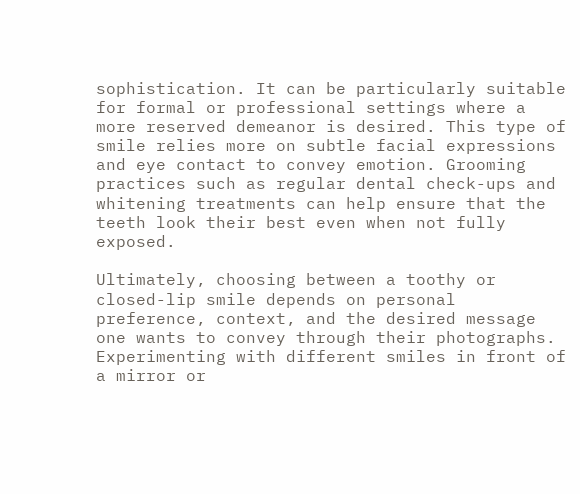sophistication. It can be particularly suitable for formal or professional settings where a more reserved demeanor is desired. This type of smile relies more on subtle facial expressions and eye contact to convey emotion. Grooming practices such as regular dental check-ups and whitening treatments can help ensure that the teeth look their best even when not fully exposed.

Ultimately, choosing between a toothy or closed-lip smile depends on personal preference, context, and the desired message one wants to convey through their photographs. Experimenting with different smiles in front of a mirror or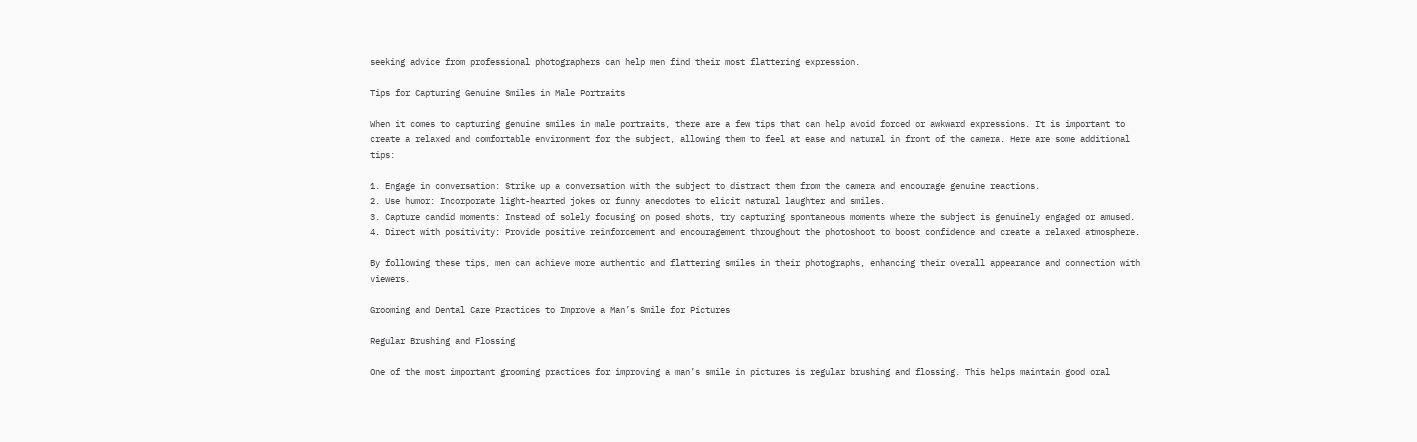seeking advice from professional photographers can help men find their most flattering expression.

Tips for Capturing Genuine Smiles in Male Portraits

When it comes to capturing genuine smiles in male portraits, there are a few tips that can help avoid forced or awkward expressions. It is important to create a relaxed and comfortable environment for the subject, allowing them to feel at ease and natural in front of the camera. Here are some additional tips:

1. Engage in conversation: Strike up a conversation with the subject to distract them from the camera and encourage genuine reactions.
2. Use humor: Incorporate light-hearted jokes or funny anecdotes to elicit natural laughter and smiles.
3. Capture candid moments: Instead of solely focusing on posed shots, try capturing spontaneous moments where the subject is genuinely engaged or amused.
4. Direct with positivity: Provide positive reinforcement and encouragement throughout the photoshoot to boost confidence and create a relaxed atmosphere.

By following these tips, men can achieve more authentic and flattering smiles in their photographs, enhancing their overall appearance and connection with viewers.

Grooming and Dental Care Practices to Improve a Man’s Smile for Pictures

Regular Brushing and Flossing

One of the most important grooming practices for improving a man’s smile in pictures is regular brushing and flossing. This helps maintain good oral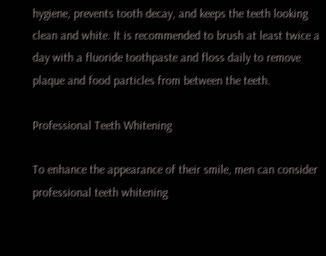hygiene, prevents tooth decay, and keeps the teeth looking clean and white. It is recommended to brush at least twice a day with a fluoride toothpaste and floss daily to remove plaque and food particles from between the teeth.

Professional Teeth Whitening

To enhance the appearance of their smile, men can consider professional teeth whitening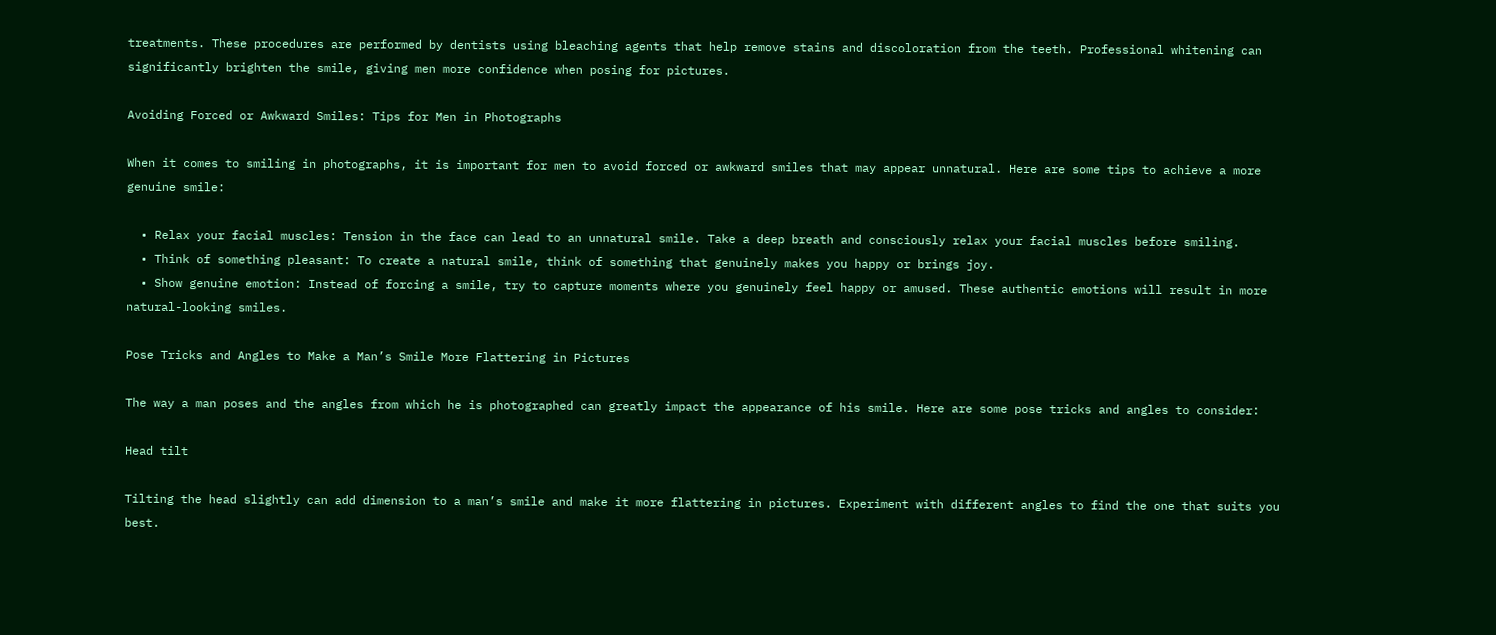treatments. These procedures are performed by dentists using bleaching agents that help remove stains and discoloration from the teeth. Professional whitening can significantly brighten the smile, giving men more confidence when posing for pictures.

Avoiding Forced or Awkward Smiles: Tips for Men in Photographs

When it comes to smiling in photographs, it is important for men to avoid forced or awkward smiles that may appear unnatural. Here are some tips to achieve a more genuine smile:

  • Relax your facial muscles: Tension in the face can lead to an unnatural smile. Take a deep breath and consciously relax your facial muscles before smiling.
  • Think of something pleasant: To create a natural smile, think of something that genuinely makes you happy or brings joy.
  • Show genuine emotion: Instead of forcing a smile, try to capture moments where you genuinely feel happy or amused. These authentic emotions will result in more natural-looking smiles.

Pose Tricks and Angles to Make a Man’s Smile More Flattering in Pictures

The way a man poses and the angles from which he is photographed can greatly impact the appearance of his smile. Here are some pose tricks and angles to consider:

Head tilt

Tilting the head slightly can add dimension to a man’s smile and make it more flattering in pictures. Experiment with different angles to find the one that suits you best.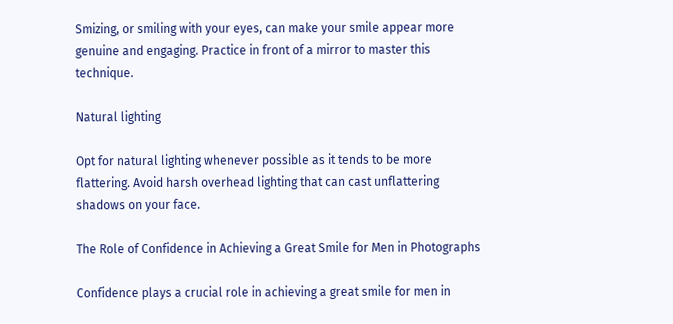Smizing, or smiling with your eyes, can make your smile appear more genuine and engaging. Practice in front of a mirror to master this technique.

Natural lighting

Opt for natural lighting whenever possible as it tends to be more flattering. Avoid harsh overhead lighting that can cast unflattering shadows on your face.

The Role of Confidence in Achieving a Great Smile for Men in Photographs

Confidence plays a crucial role in achieving a great smile for men in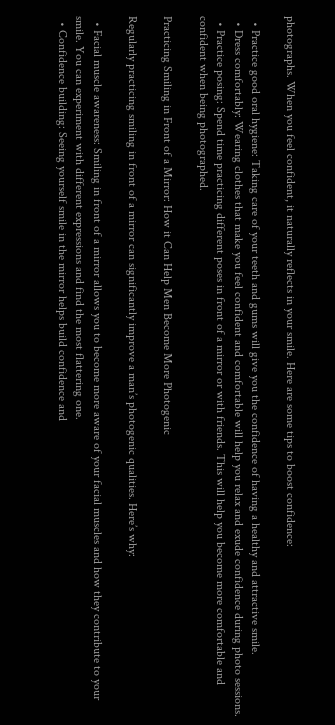photographs. When you feel confident, it naturally reflects in your smile. Here are some tips to boost confidence:

  • Practice good oral hygiene: Taking care of your teeth and gums will give you the confidence of having a healthy and attractive smile.
  • Dress comfortably: Wearing clothes that make you feel confident and comfortable will help you relax and exude confidence during photo sessions.
  • Practice posing: Spend time practicing different poses in front of a mirror or with friends. This will help you become more comfortable and confident when being photographed.

Practicing Smiling in Front of a Mirror: How it Can Help Men Become More Photogenic

Regularly practicing smiling in front of a mirror can significantly improve a man’s photogenic qualities. Here’s why:

  • Facial muscle awareness: Smiling in front of a mirror allows you to become more aware of your facial muscles and how they contribute to your smile. You can experiment with different expressions and find the most flattering one.
  • Confidence building: Seeing yourself smile in the mirror helps build confidence and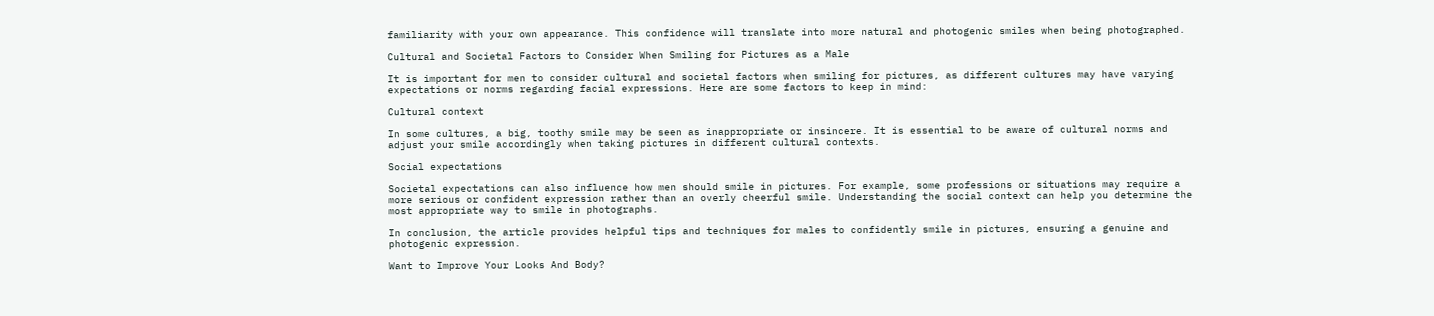familiarity with your own appearance. This confidence will translate into more natural and photogenic smiles when being photographed.

Cultural and Societal Factors to Consider When Smiling for Pictures as a Male

It is important for men to consider cultural and societal factors when smiling for pictures, as different cultures may have varying expectations or norms regarding facial expressions. Here are some factors to keep in mind:

Cultural context

In some cultures, a big, toothy smile may be seen as inappropriate or insincere. It is essential to be aware of cultural norms and adjust your smile accordingly when taking pictures in different cultural contexts.

Social expectations

Societal expectations can also influence how men should smile in pictures. For example, some professions or situations may require a more serious or confident expression rather than an overly cheerful smile. Understanding the social context can help you determine the most appropriate way to smile in photographs.

In conclusion, the article provides helpful tips and techniques for males to confidently smile in pictures, ensuring a genuine and photogenic expression.

Want to Improve Your Looks And Body?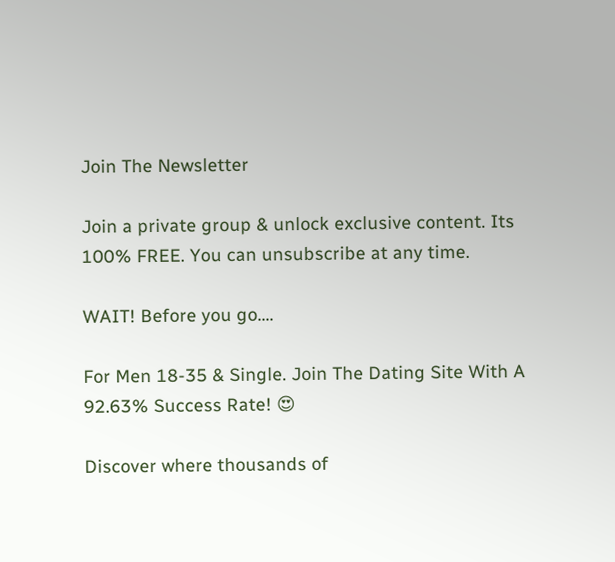Join The Newsletter

Join a private group & unlock exclusive content. Its 100% FREE. You can unsubscribe at any time.

WAIT! Before you go….

For Men 18-35 & Single. Join The Dating Site With A 92.63% Success Rate! 😍

Discover where thousands of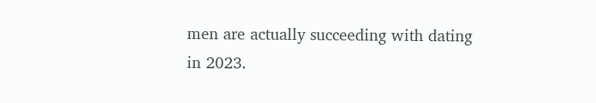men are actually succeeding with dating in 2023.